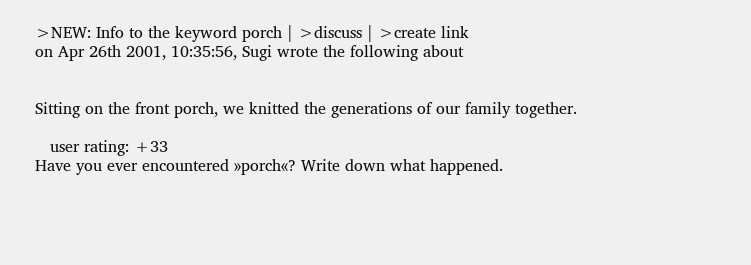>NEW: Info to the keyword porch | >discuss | >create link
on Apr 26th 2001, 10:35:56, Sugi wrote the following about


Sitting on the front porch, we knitted the generations of our family together.

   user rating: +33
Have you ever encountered »porch«? Write down what happened.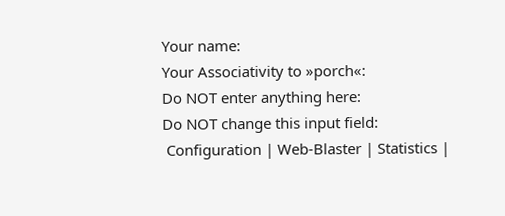Your name:
Your Associativity to »porch«:
Do NOT enter anything here:
Do NOT change this input field:
 Configuration | Web-Blaster | Statistics |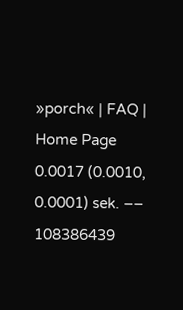»porch« | FAQ | Home Page
0.0017 (0.0010, 0.0001) sek. –– 108386439